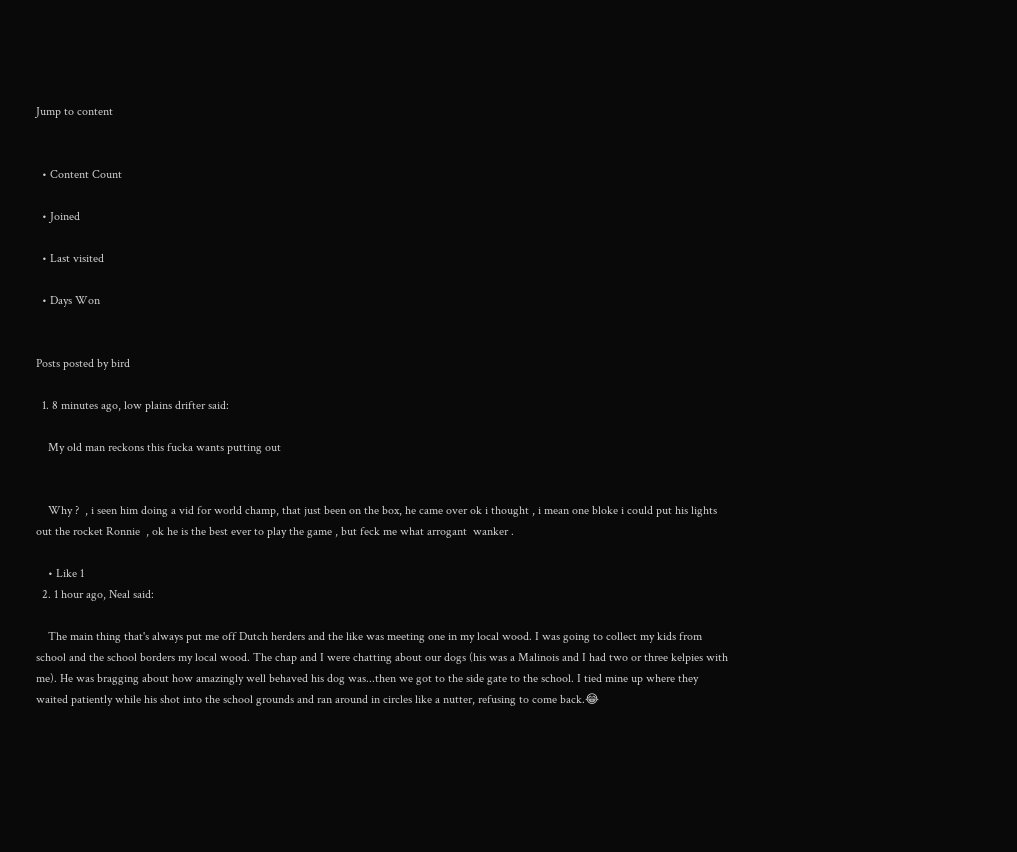Jump to content


  • Content Count

  • Joined

  • Last visited

  • Days Won


Posts posted by bird

  1. 8 minutes ago, low plains drifter said:

    My old man reckons this fucka wants putting out


    Why ?  , i seen him doing a vid for world champ, that just been on the box, he came over ok i thought , i mean one bloke i could put his lights out the rocket Ronnie  , ok he is the best ever to play the game , but feck me what arrogant  wanker .

    • Like 1
  2. 1 hour ago, Neal said:

    The main thing that's always put me off Dutch herders and the like was meeting one in my local wood. I was going to collect my kids from school and the school borders my local wood. The chap and I were chatting about our dogs (his was a Malinois and I had two or three kelpies with me). He was bragging about how amazingly well behaved his dog was...then we got to the side gate to the school. I tied mine up where they waited patiently while his shot into the school grounds and ran around in circles like a nutter, refusing to come back.😂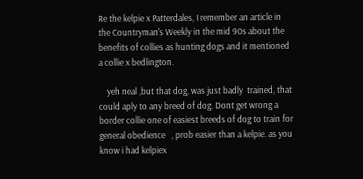Re the kelpie x Patterdales, I remember an article in the Countryman's Weekly in the mid 90s about the benefits of collies as hunting dogs and it mentioned a collie x bedlington.

    yeh neal ,but that dog, was just badly  trained, that could aply to any breed of dog. Dont get wrong a border collie one of easiest breeds of dog to train for general obedience   , prob easier than a kelpie. as you know i had kelpiex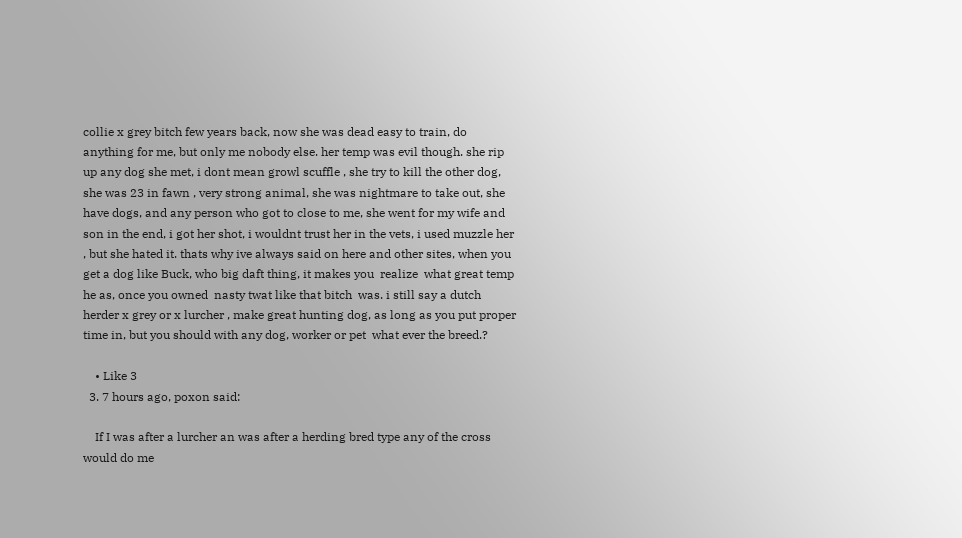collie x grey bitch few years back, now she was dead easy to train, do anything for me, but only me nobody else. her temp was evil though. she rip up any dog she met, i dont mean growl scuffle , she try to kill the other dog, she was 23 in fawn , very strong animal, she was nightmare to take out, she have dogs, and any person who got to close to me, she went for my wife and son in the end, i got her shot, i wouldnt trust her in the vets, i used muzzle her , but she hated it. thats why ive always said on here and other sites, when you get a dog like Buck, who big daft thing, it makes you  realize  what great temp he as, once you owned  nasty twat like that bitch  was. i still say a dutch herder x grey or x lurcher , make great hunting dog, as long as you put proper time in, but you should with any dog, worker or pet  what ever the breed.?

    • Like 3
  3. 7 hours ago, poxon said:

    If I was after a lurcher an was after a herding bred type any of the cross would do me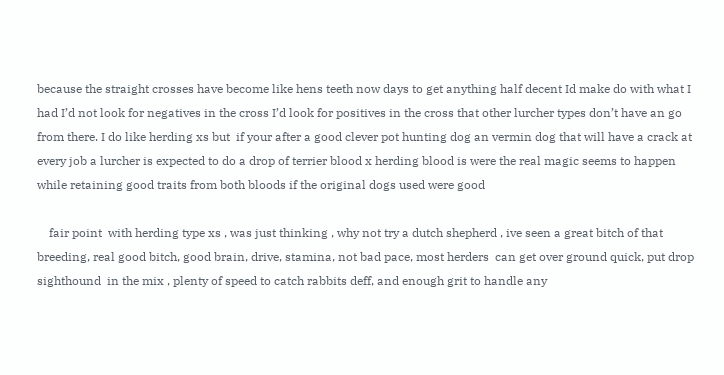because the straight crosses have become like hens teeth now days to get anything half decent Id make do with what I had I’d not look for negatives in the cross I’d look for positives in the cross that other lurcher types don’t have an go from there. I do like herding xs but  if your after a good clever pot hunting dog an vermin dog that will have a crack at every job a lurcher is expected to do a drop of terrier blood x herding blood is were the real magic seems to happen while retaining good traits from both bloods if the original dogs used were good

    fair point  with herding type xs , was just thinking , why not try a dutch shepherd , ive seen a great bitch of that breeding, real good bitch, good brain, drive, stamina, not bad pace, most herders  can get over ground quick, put drop sighthound  in the mix , plenty of speed to catch rabbits deff, and enough grit to handle any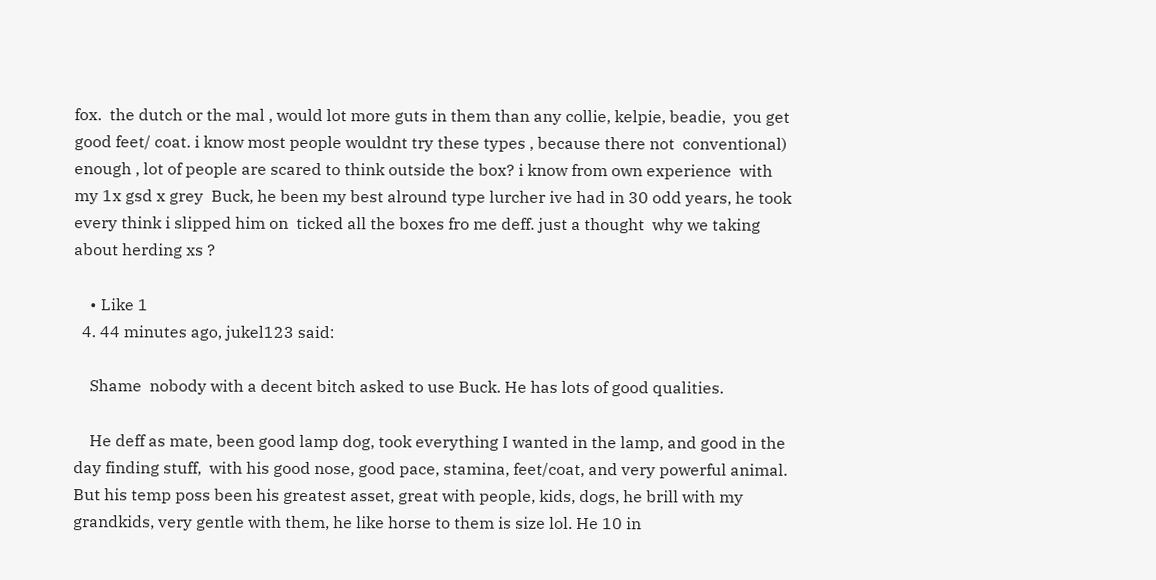fox.  the dutch or the mal , would lot more guts in them than any collie, kelpie, beadie,  you get good feet/ coat. i know most people wouldnt try these types , because there not  conventional) enough , lot of people are scared to think outside the box? i know from own experience  with my 1x gsd x grey  Buck, he been my best alround type lurcher ive had in 30 odd years, he took every think i slipped him on  ticked all the boxes fro me deff. just a thought  why we taking about herding xs ?

    • Like 1
  4. 44 minutes ago, jukel123 said:

    Shame  nobody with a decent bitch asked to use Buck. He has lots of good qualities.

    He deff as mate, been good lamp dog, took everything I wanted in the lamp, and good in the day finding stuff,  with his good nose, good pace, stamina, feet/coat, and very powerful animal. But his temp poss been his greatest asset, great with people, kids, dogs, he brill with my grandkids, very gentle with them, he like horse to them is size lol. He 10 in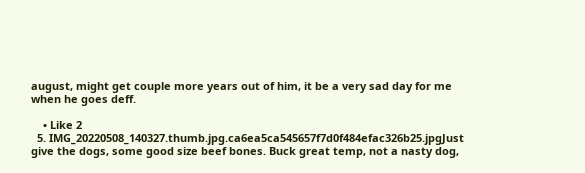august, might get couple more years out of him, it be a very sad day for me when he goes deff.

    • Like 2
  5. IMG_20220508_140327.thumb.jpg.ca6ea5ca545657f7d0f484efac326b25.jpgJust give the dogs, some good size beef bones. Buck great temp, not a nasty dog,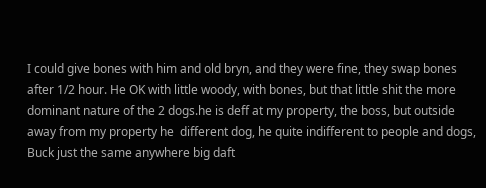I could give bones with him and old bryn, and they were fine, they swap bones after 1/2 hour. He OK with little woody, with bones, but that little shit the more dominant nature of the 2 dogs.he is deff at my property, the boss, but outside away from my property he  different dog, he quite indifferent to people and dogs, Buck just the same anywhere big daft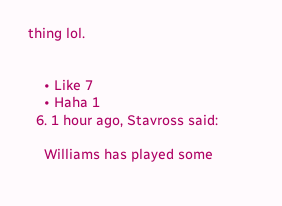thing lol.


    • Like 7
    • Haha 1
  6. 1 hour ago, Stavross said:

    Williams has played some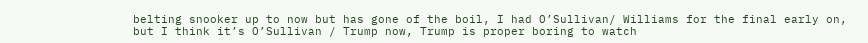belting snooker up to now but has gone of the boil, I had O’Sullivan/ Williams for the final early on, but I think it’s O’Sullivan / Trump now, Trump is proper boring to watch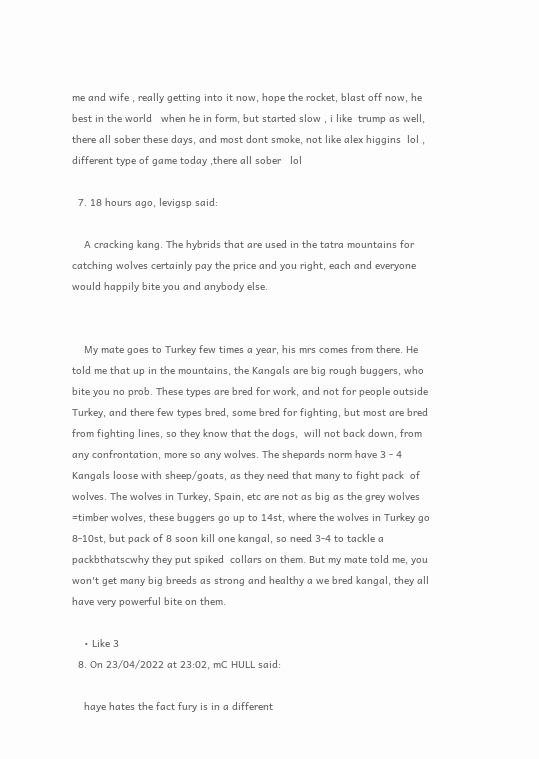me and wife , really getting into it now, hope the rocket, blast off now, he best in the world   when he in form, but started slow , i like  trump as well, there all sober these days, and most dont smoke, not like alex higgins  lol , different type of game today ,there all sober   lol

  7. 18 hours ago, levigsp said:

    A cracking kang. The hybrids that are used in the tatra mountains for catching wolves certainly pay the price and you right, each and everyone would happily bite you and anybody else.


    My mate goes to Turkey few times a year, his mrs comes from there. He told me that up in the mountains, the Kangals are big rough buggers, who bite you no prob. These types are bred for work, and not for people outside Turkey, and there few types bred, some bred for fighting, but most are bred  from fighting lines, so they know that the dogs,  will not back down, from any confrontation, more so any wolves. The shepards norm have 3 - 4 Kangals loose with sheep/goats, as they need that many to fight pack  of wolves. The wolves in Turkey, Spain, etc are not as big as the grey wolves =timber wolves, these buggers go up to 14st, where the wolves in Turkey go  8-10st, but pack of 8 soon kill one kangal, so need 3-4 to tackle a packbthatscwhy they put spiked  collars on them. But my mate told me, you won't get many big breeds as strong and healthy a we bred kangal, they all have very powerful bite on them.

    • Like 3
  8. On 23/04/2022 at 23:02, mC HULL said:

    haye hates the fact fury is in a different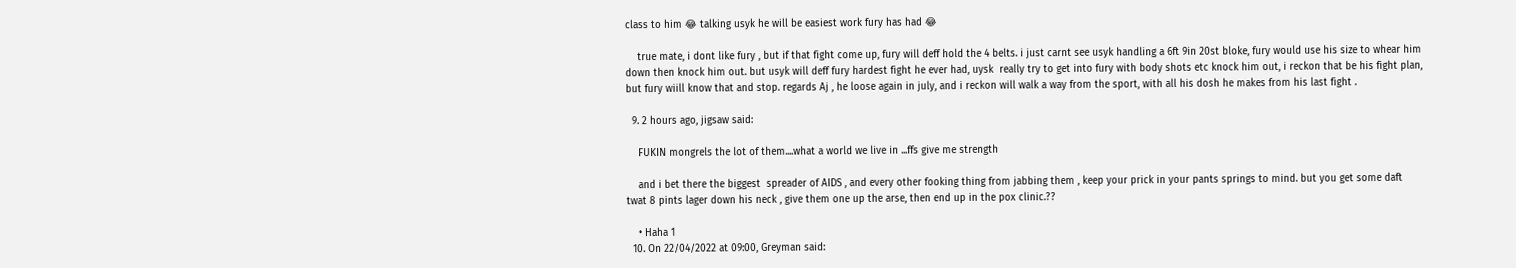class to him 😂 talking usyk he will be easiest work fury has had 😂

    true mate, i dont like fury , but if that fight come up, fury will deff hold the 4 belts. i just carnt see usyk handling a 6ft 9in 20st bloke, fury would use his size to whear him down then knock him out. but usyk will deff fury hardest fight he ever had, uysk  really try to get into fury with body shots etc knock him out, i reckon that be his fight plan, but fury wiill know that and stop. regards Aj , he loose again in july, and i reckon will walk a way from the sport, with all his dosh he makes from his last fight .

  9. 2 hours ago, jigsaw said:

    FUKIN mongrels the lot of them....what a world we live in ...ffs give me strength

    and i bet there the biggest  spreader of AIDS , and every other fooking thing from jabbing them , keep your prick in your pants springs to mind. but you get some daft twat 8 pints lager down his neck , give them one up the arse, then end up in the pox clinic.??

    • Haha 1
  10. On 22/04/2022 at 09:00, Greyman said: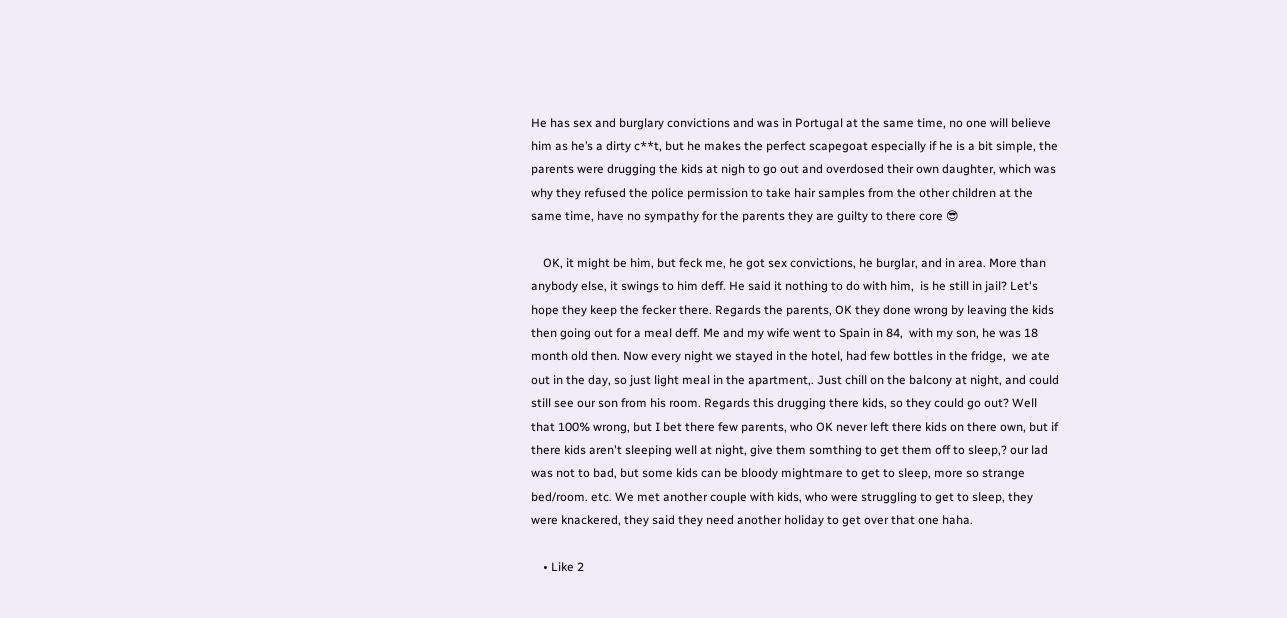He has sex and burglary convictions and was in Portugal at the same time, no one will believe him as he’s a dirty c**t, but he makes the perfect scapegoat especially if he is a bit simple, the parents were drugging the kids at nigh to go out and overdosed their own daughter, which was why they refused the police permission to take hair samples from the other children at the same time, have no sympathy for the parents they are guilty to there core 😎

    OK, it might be him, but feck me, he got sex convictions, he burglar, and in area. More than anybody else, it swings to him deff. He said it nothing to do with him,  is he still in jail? Let's hope they keep the fecker there. Regards the parents, OK they done wrong by leaving the kids then going out for a meal deff. Me and my wife went to Spain in 84,  with my son, he was 18 month old then. Now every night we stayed in the hotel, had few bottles in the fridge,  we ate out in the day, so just light meal in the apartment,. Just chill on the balcony at night, and could still see our son from his room. Regards this drugging there kids, so they could go out? Well   that 100% wrong, but I bet there few parents, who OK never left there kids on there own, but if there kids aren't sleeping well at night, give them somthing to get them off to sleep,? our lad was not to bad, but some kids can be bloody mightmare to get to sleep, more so strange bed/room. etc. We met another couple with kids, who were struggling to get to sleep, they were knackered, they said they need another holiday to get over that one haha.

    • Like 2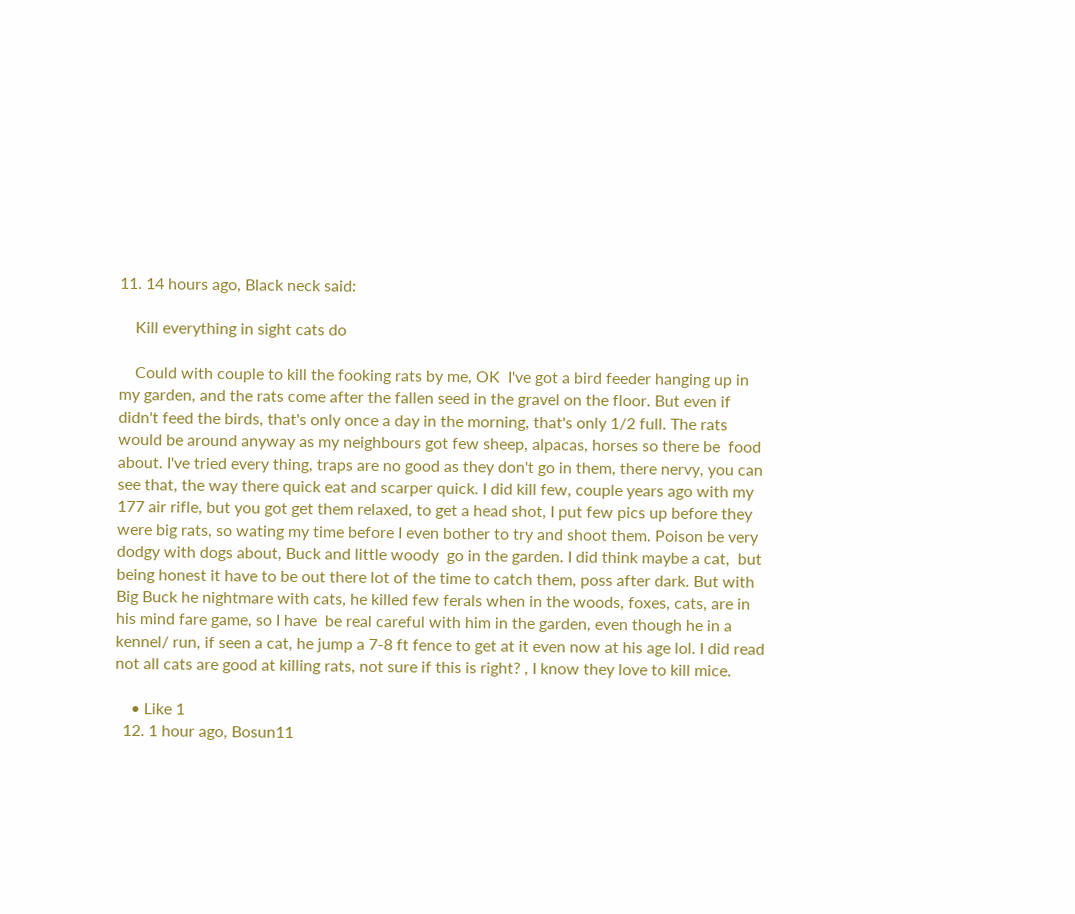11. 14 hours ago, Black neck said:

    Kill everything in sight cats do

    Could with couple to kill the fooking rats by me, OK  I've got a bird feeder hanging up in my garden, and the rats come after the fallen seed in the gravel on the floor. But even if didn't feed the birds, that's only once a day in the morning, that's only 1/2 full. The rats would be around anyway as my neighbours got few sheep, alpacas, horses so there be  food about. I've tried every thing, traps are no good as they don't go in them, there nervy, you can see that, the way there quick eat and scarper quick. I did kill few, couple years ago with my 177 air rifle, but you got get them relaxed, to get a head shot, I put few pics up before they were big rats, so wating my time before I even bother to try and shoot them. Poison be very dodgy with dogs about, Buck and little woody  go in the garden. I did think maybe a cat,  but being honest it have to be out there lot of the time to catch them, poss after dark. But with Big Buck he nightmare with cats, he killed few ferals when in the woods, foxes, cats, are in his mind fare game, so I have  be real careful with him in the garden, even though he in a kennel/ run, if seen a cat, he jump a 7-8 ft fence to get at it even now at his age lol. I did read not all cats are good at killing rats, not sure if this is right? , I know they love to kill mice.

    • Like 1
  12. 1 hour ago, Bosun11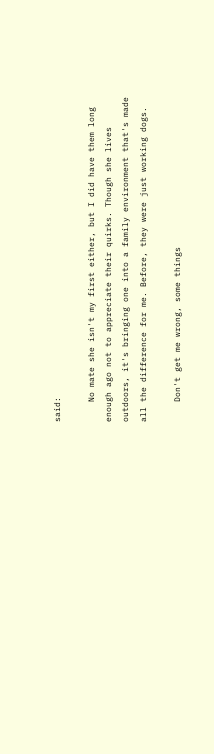said:

    No mate she isn't my first either, but I did have them long enough ago not to appreciate their quirks. Though she lives outdoors, it's bringing one into a family environment that's made all the difference for me. Before, they were just working dogs.

    Don't get me wrong, some things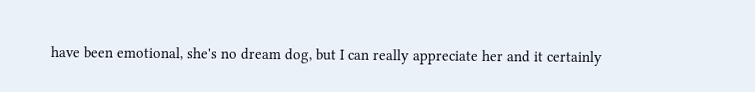have been emotional, she's no dream dog, but I can really appreciate her and it certainly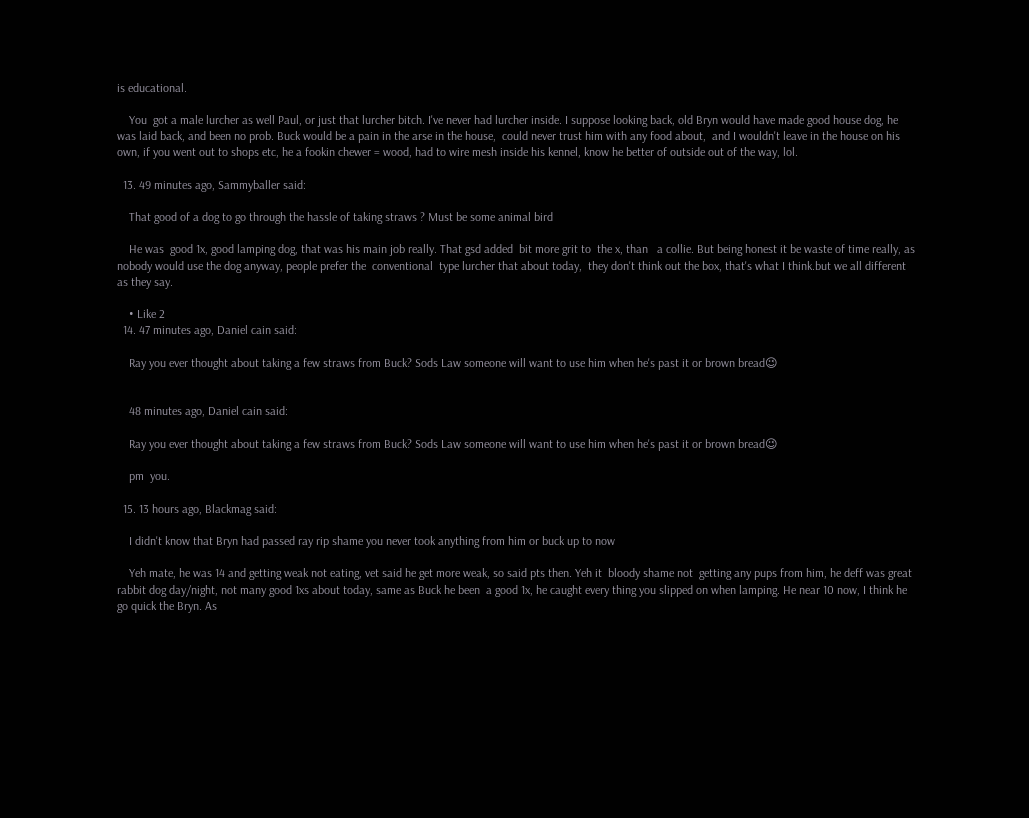is educational.

    You  got a male lurcher as well Paul, or just that lurcher bitch. I've never had lurcher inside. I suppose looking back, old Bryn would have made good house dog, he was laid back, and been no prob. Buck would be a pain in the arse in the house,  could never trust him with any food about,  and I wouldn't leave in the house on his own, if you went out to shops etc, he a fookin chewer = wood, had to wire mesh inside his kennel, know he better of outside out of the way, lol.

  13. 49 minutes ago, Sammyballer said:

    That good of a dog to go through the hassle of taking straws ? Must be some animal bird

    He was  good 1x, good lamping dog, that was his main job really. That gsd added  bit more grit to  the x, than   a collie. But being honest it be waste of time really, as nobody would use the dog anyway, people prefer the  conventional  type lurcher that about today,  they don't think out the box, that's what I think.but we all different as they say.

    • Like 2
  14. 47 minutes ago, Daniel cain said:

    Ray you ever thought about taking a few straws from Buck? Sods Law someone will want to use him when he's past it or brown bread😉


    48 minutes ago, Daniel cain said:

    Ray you ever thought about taking a few straws from Buck? Sods Law someone will want to use him when he's past it or brown bread😉

    pm  you.

  15. 13 hours ago, Blackmag said:

    I didn't know that Bryn had passed ray rip shame you never took anything from him or buck up to now

    Yeh mate, he was 14 and getting weak not eating, vet said he get more weak, so said pts then. Yeh it  bloody shame not  getting any pups from him, he deff was great rabbit dog day/night, not many good 1xs about today, same as Buck he been  a good 1x, he caught every thing you slipped on when lamping. He near 10 now, I think he go quick the Bryn. As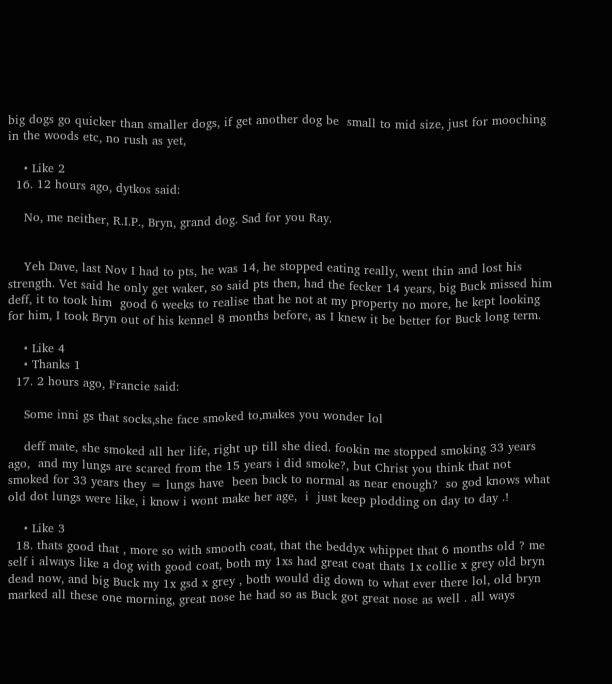big dogs go quicker than smaller dogs, if get another dog be  small to mid size, just for mooching in the woods etc, no rush as yet,

    • Like 2
  16. 12 hours ago, dytkos said:

    No, me neither, R.I.P., Bryn, grand dog. Sad for you Ray.


    Yeh Dave, last Nov I had to pts, he was 14, he stopped eating really, went thin and lost his strength. Vet said he only get waker, so said pts then, had the fecker 14 years, big Buck missed him deff, it to took him  good 6 weeks to realise that he not at my property no more, he kept looking for him, I took Bryn out of his kennel 8 months before, as I knew it be better for Buck long term.

    • Like 4
    • Thanks 1
  17. 2 hours ago, Francie said:

    Some inni gs that socks,she face smoked to,makes you wonder lol

    deff mate, she smoked all her life, right up till she died. fookin me stopped smoking 33 years ago,  and my lungs are scared from the 15 years i did smoke?, but Christ you think that not smoked for 33 years they = lungs have  been back to normal as near enough?  so god knows what old dot lungs were like, i know i wont make her age,  i  just keep plodding on day to day .!

    • Like 3
  18. thats good that , more so with smooth coat, that the beddyx whippet that 6 months old ? me self i always like a dog with good coat, both my 1xs had great coat thats 1x collie x grey old bryn dead now, and big Buck my 1x gsd x grey , both would dig down to what ever there lol, old bryn marked all these one morning, great nose he had so as Buck got great nose as well . all ways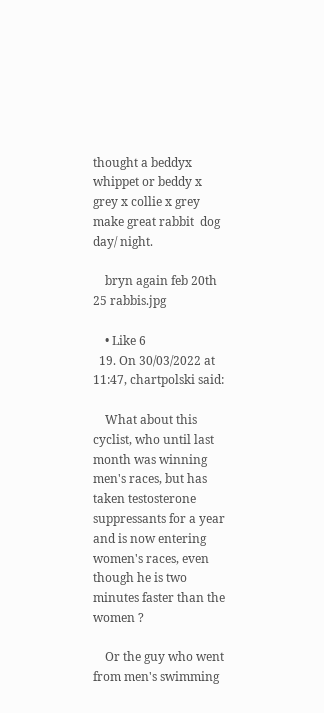thought a beddyx whippet or beddy x grey x collie x grey  make great rabbit  dog day/ night.

    bryn again feb 20th  25 rabbis.jpg

    • Like 6
  19. On 30/03/2022 at 11:47, chartpolski said:

    What about this cyclist, who until last month was winning men's races, but has taken testosterone suppressants for a year and is now entering women's races, even though he is two minutes faster than the women ?

    Or the guy who went from men's swimming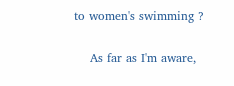to women's swimming ?

    As far as I'm aware,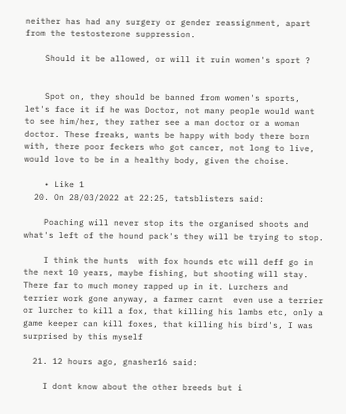neither has had any surgery or gender reassignment, apart from the testosterone suppression.

    Should it be allowed, or will it ruin women's sport ?


    Spot on, they should be banned from women's sports,  let's face it if he was Doctor, not many people would want to see him/her, they rather see a man doctor or a woman doctor. These freaks, wants be happy with body there born with, there poor feckers who got cancer, not long to live, would love to be in a healthy body, given the choise.

    • Like 1
  20. On 28/03/2022 at 22:25, tatsblisters said:

    Poaching will never stop its the organised shoots and what's left of the hound pack's they will be trying to stop.

    I think the hunts  with fox hounds etc will deff go in the next 10 years, maybe fishing, but shooting will stay. There far to much money rapped up in it. Lurchers and terrier work gone anyway, a farmer carnt  even use a terrier or lurcher to kill a fox, that killing his lambs etc, only a game keeper can kill foxes, that killing his bird's, I was surprised by this myself

  21. 12 hours ago, gnasher16 said:

    I dont know about the other breeds but i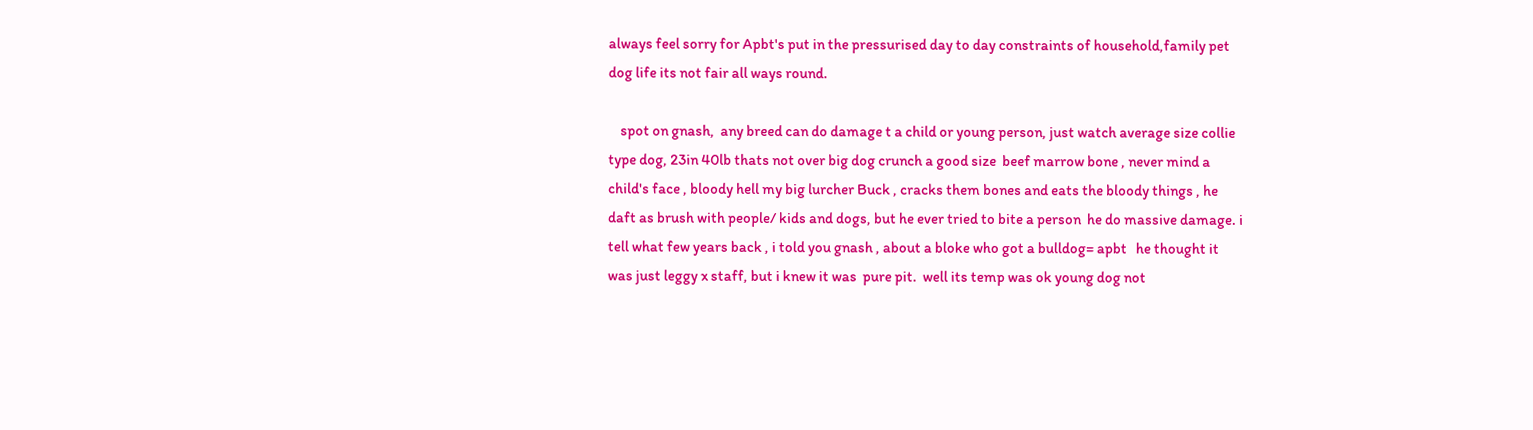always feel sorry for Apbt's put in the pressurised day to day constraints of household,family pet dog life its not fair all ways round.

    spot on gnash,  any breed can do damage t a child or young person, just watch average size collie type dog, 23in 40lb thats not over big dog crunch a good size  beef marrow bone , never mind a child's face , bloody hell my big lurcher Buck , cracks them bones and eats the bloody things , he daft as brush with people/ kids and dogs, but he ever tried to bite a person  he do massive damage. i tell what few years back , i told you gnash , about a bloke who got a bulldog= apbt   he thought it was just leggy x staff, but i knew it was  pure pit.  well its temp was ok young dog not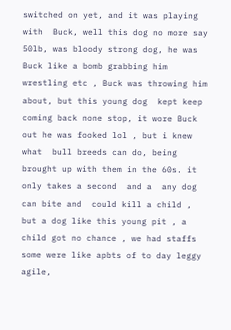switched on yet, and it was playing with  Buck, well this dog no more say 50lb, was bloody strong dog, he was Buck like a bomb grabbing him wrestling etc , Buck was throwing him about, but this young dog  kept keep coming back none stop, it wore Buck out he was fooked lol , but i knew what  bull breeds can do, being brought up with them in the 60s. it only takes a second  and a  any dog can bite and  could kill a child , but a dog like this young pit , a child got no chance , we had staffs some were like apbts of to day leggy agile,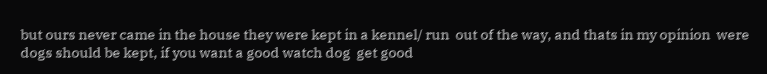but ours never came in the house they were kept in a kennel/ run  out of the way, and thats in my opinion  were dogs should be kept, if you want a good watch dog  get good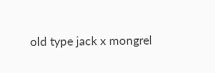old type jack x mongrel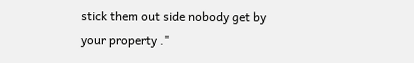stick them out side nobody get by your property ."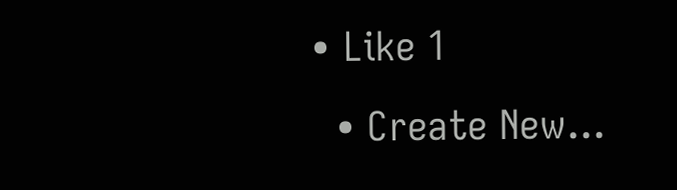• Like 1
  • Create New...